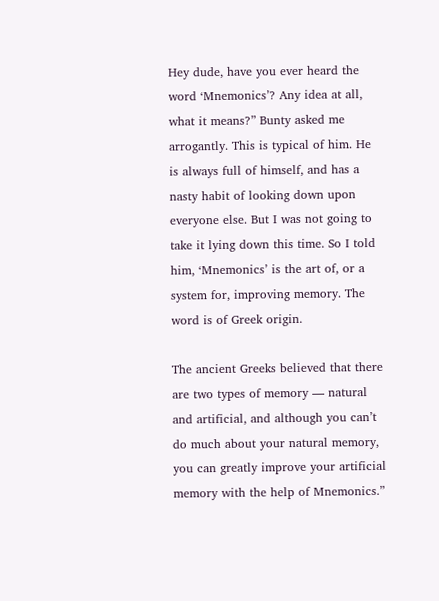Hey dude, have you ever heard the word ‘Mnemonics’? Any idea at all, what it means?” Bunty asked me arrogantly. This is typical of him. He is always full of himself, and has a nasty habit of looking down upon everyone else. But I was not going to take it lying down this time. So I told him, ‘Mnemonics’ is the art of, or a system for, improving memory. The word is of Greek origin.

The ancient Greeks believed that there are two types of memory — natural and artificial, and although you can’t do much about your natural memory, you can greatly improve your artificial memory with the help of Mnemonics.”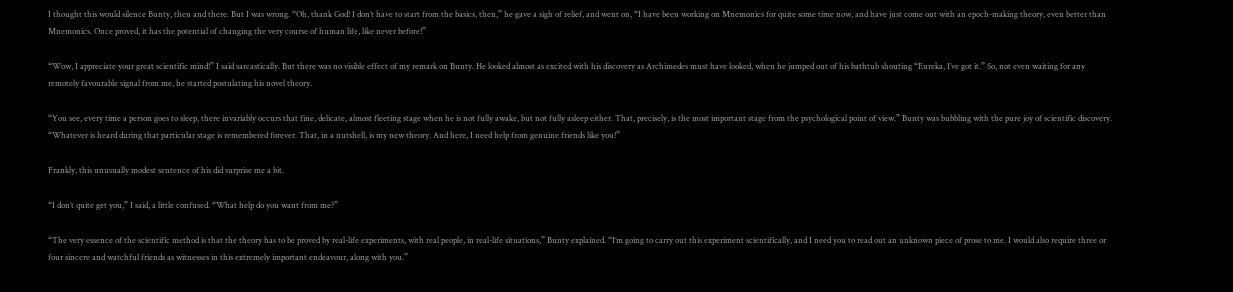I thought this would silence Bunty, then and there. But I was wrong. “Oh, thank God! I don’t have to start from the basics, then,” he gave a sigh of relief, and went on, “I have been working on Mnemonics for quite some time now, and have just come out with an epoch-making theory, even better than Mnemonics. Once proved, it has the potential of changing the very course of human life, like never before!”

“Wow, I appreciate your great scientific mind!” I said sarcastically. But there was no visible effect of my remark on Bunty. He looked almost as excited with his discovery as Archimedes must have looked, when he jumped out of his bathtub shouting “Eureka, I’ve got it.” So, not even waiting for any remotely favourable signal from me, he started postulating his novel theory.

“You see, every time a person goes to sleep, there invariably occurs that fine, delicate, almost fleeting stage when he is not fully awake, but not fully asleep either. That, precisely, is the most important stage from the psychological point of view.” Bunty was bubbling with the pure joy of scientific discovery. “Whatever is heard during that particular stage is remembered forever. That, in a nutshell, is my new theory. And here, I need help from genuine friends like you!”

Frankly, this unusually modest sentence of his did surprise me a bit.

“I don’t quite get you,” I said, a little confused. “What help do you want from me?”

“The very essence of the scientific method is that the theory has to be proved by real-life experiments, with real people, in real-life situations,” Bunty explained. “I’m going to carry out this experiment scientifically, and I need you to read out an unknown piece of prose to me. I would also require three or four sincere and watchful friends as witnesses in this extremely important endeavour, along with you.”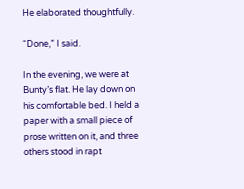He elaborated thoughtfully.

“Done,” I said.

In the evening, we were at Bunty’s flat. He lay down on his comfortable bed. I held a paper with a small piece of prose written on it, and three others stood in rapt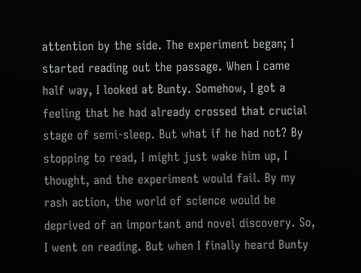attention by the side. The experiment began; I started reading out the passage. When I came half way, I looked at Bunty. Somehow, I got a feeling that he had already crossed that crucial stage of semi-sleep. But what if he had not? By stopping to read, I might just wake him up, I thought, and the experiment would fail. By my rash action, the world of science would be deprived of an important and novel discovery. So, I went on reading. But when I finally heard Bunty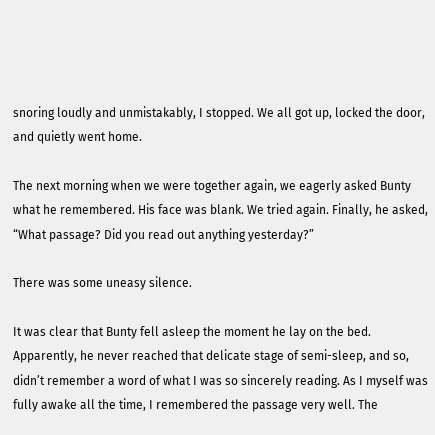snoring loudly and unmistakably, I stopped. We all got up, locked the door, and quietly went home.

The next morning when we were together again, we eagerly asked Bunty what he remembered. His face was blank. We tried again. Finally, he asked, “What passage? Did you read out anything yesterday?”

There was some uneasy silence.

It was clear that Bunty fell asleep the moment he lay on the bed. Apparently, he never reached that delicate stage of semi-sleep, and so, didn’t remember a word of what I was so sincerely reading. As I myself was fully awake all the time, I remembered the passage very well. The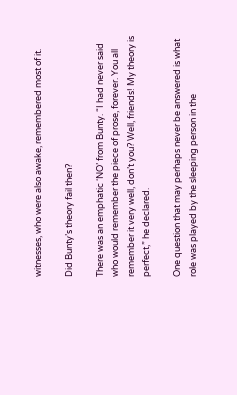witnesses, who were also awake, remembered most of it.

Did Bunty’s theory fail then?

There was an emphatic ‘NO’ from Bunty. “I had never said who would remember the piece of prose, forever. You all remember it very well, don’t you? Well, friends! My theory is perfect,” he declared.

One question that may perhaps never be answered is what role was played by the sleeping person in the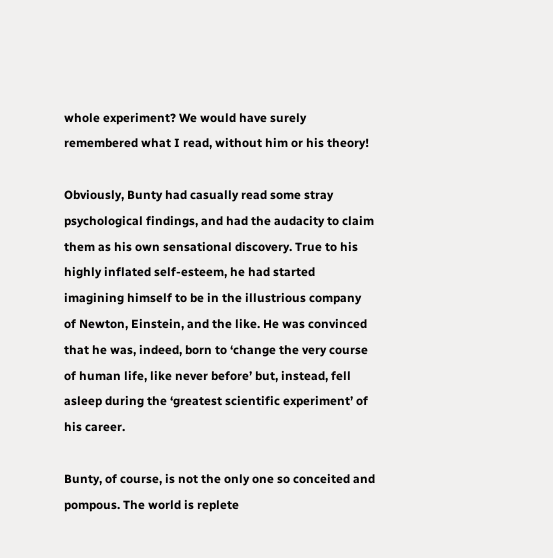whole experiment? We would have surely remembered what I read, without him or his theory!

Obviously, Bunty had casually read some stray psychological findings, and had the audacity to claim them as his own sensational discovery. True to his highly inflated self-esteem, he had started imagining himself to be in the illustrious company of Newton, Einstein, and the like. He was convinced that he was, indeed, born to ‘change the very course of human life, like never before’ but, instead, fell asleep during the ‘greatest scientific experiment’ of his career.

Bunty, of course, is not the only one so conceited and pompous. The world is replete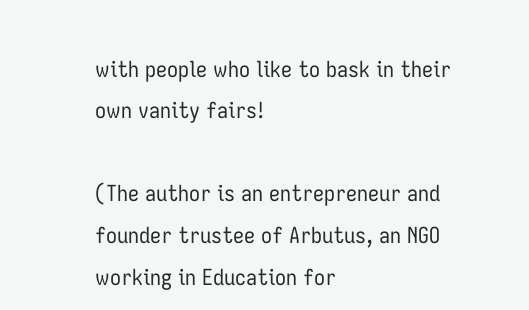with people who like to bask in their own vanity fairs!

(The author is an entrepreneur and founder trustee of Arbutus, an NGO working in Education for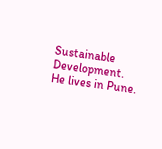Sustainable Development. He lives in Pune.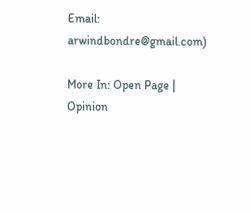Email: arwindbondre@gmail.com)

More In: Open Page | Opinion